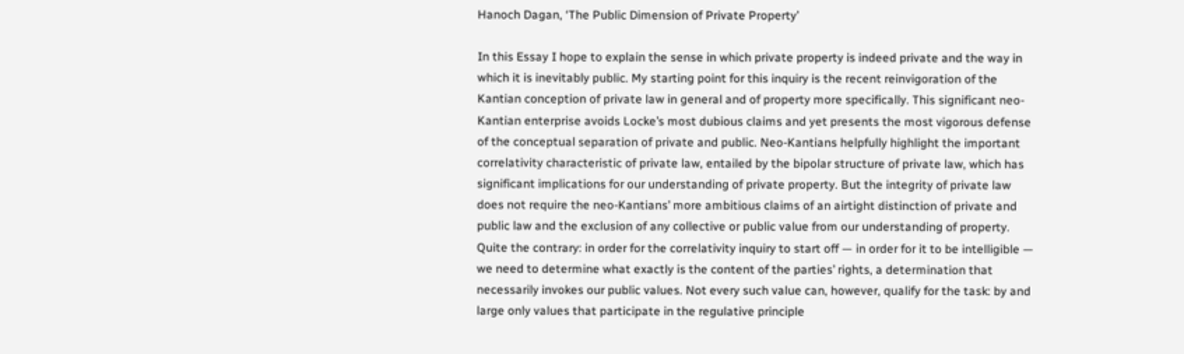Hanoch Dagan, ‘The Public Dimension of Private Property’

In this Essay I hope to explain the sense in which private property is indeed private and the way in which it is inevitably public. My starting point for this inquiry is the recent reinvigoration of the Kantian conception of private law in general and of property more specifically. This significant neo-Kantian enterprise avoids Locke’s most dubious claims and yet presents the most vigorous defense of the conceptual separation of private and public. Neo-Kantians helpfully highlight the important correlativity characteristic of private law, entailed by the bipolar structure of private law, which has significant implications for our understanding of private property. But the integrity of private law does not require the neo-Kantians’ more ambitious claims of an airtight distinction of private and public law and the exclusion of any collective or public value from our understanding of property. Quite the contrary: in order for the correlativity inquiry to start off — in order for it to be intelligible — we need to determine what exactly is the content of the parties’ rights, a determination that necessarily invokes our public values. Not every such value can, however, qualify for the task: by and large only values that participate in the regulative principle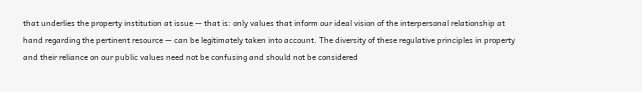that underlies the property institution at issue — that is: only values that inform our ideal vision of the interpersonal relationship at hand regarding the pertinent resource — can be legitimately taken into account. The diversity of these regulative principles in property and their reliance on our public values need not be confusing and should not be considered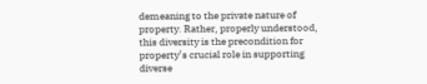demeaning to the private nature of property. Rather, properly understood, this diversity is the precondition for property’s crucial role in supporting diverse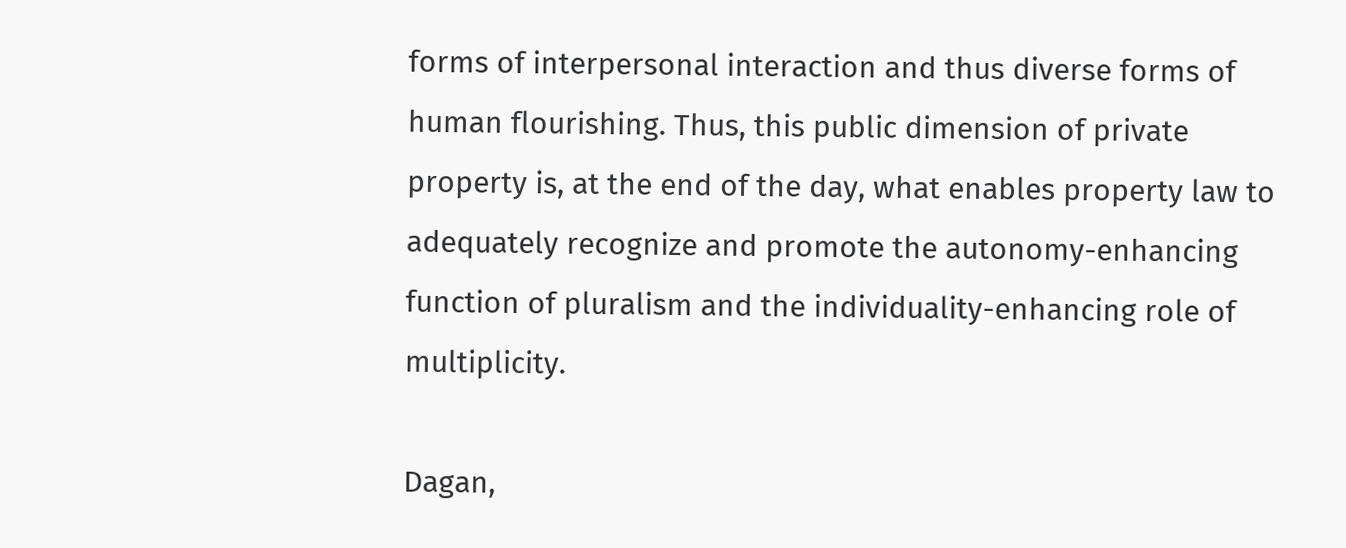forms of interpersonal interaction and thus diverse forms of human flourishing. Thus, this public dimension of private property is, at the end of the day, what enables property law to adequately recognize and promote the autonomy-enhancing function of pluralism and the individuality-enhancing role of multiplicity.

Dagan,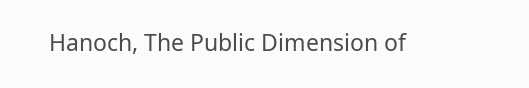Hanoch, The Public Dimension of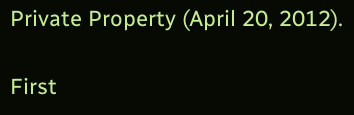Private Property (April 20, 2012).

First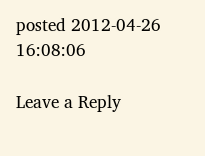posted 2012-04-26 16:08:06

Leave a Reply